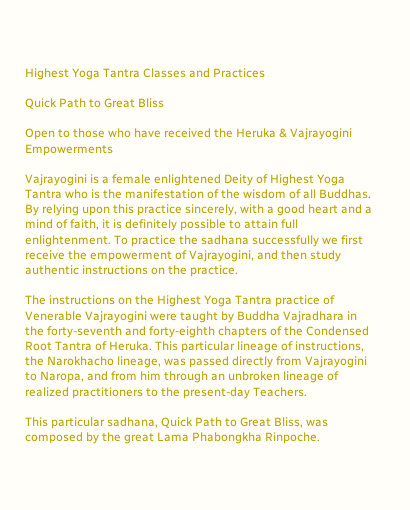Highest Yoga Tantra Classes and Practices

Quick Path to Great Bliss

Open to those who have received the Heruka & Vajrayogini Empowerments

Vajrayogini is a female enlightened Deity of Highest Yoga Tantra who is the manifestation of the wisdom of all Buddhas. By relying upon this practice sincerely, with a good heart and a mind of faith, it is definitely possible to attain full enlightenment. To practice the sadhana successfully we first receive the empowerment of Vajrayogini, and then study authentic instructions on the practice.

The instructions on the Highest Yoga Tantra practice of Venerable Vajrayogini were taught by Buddha Vajradhara in the forty-seventh and forty-eighth chapters of the Condensed Root Tantra of Heruka. This particular lineage of instructions, the Narokhacho lineage, was passed directly from Vajrayogini to Naropa, and from him through an unbroken lineage of realized practitioners to the present-day Teachers.

This particular sadhana, Quick Path to Great Bliss, was composed by the great Lama Phabongkha Rinpoche.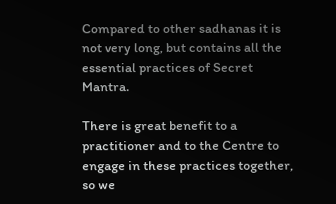Compared to other sadhanas it is not very long, but contains all the essential practices of Secret Mantra.

There is great benefit to a practitioner and to the Centre to engage in these practices together, so we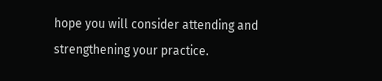hope you will consider attending and strengthening your practice.